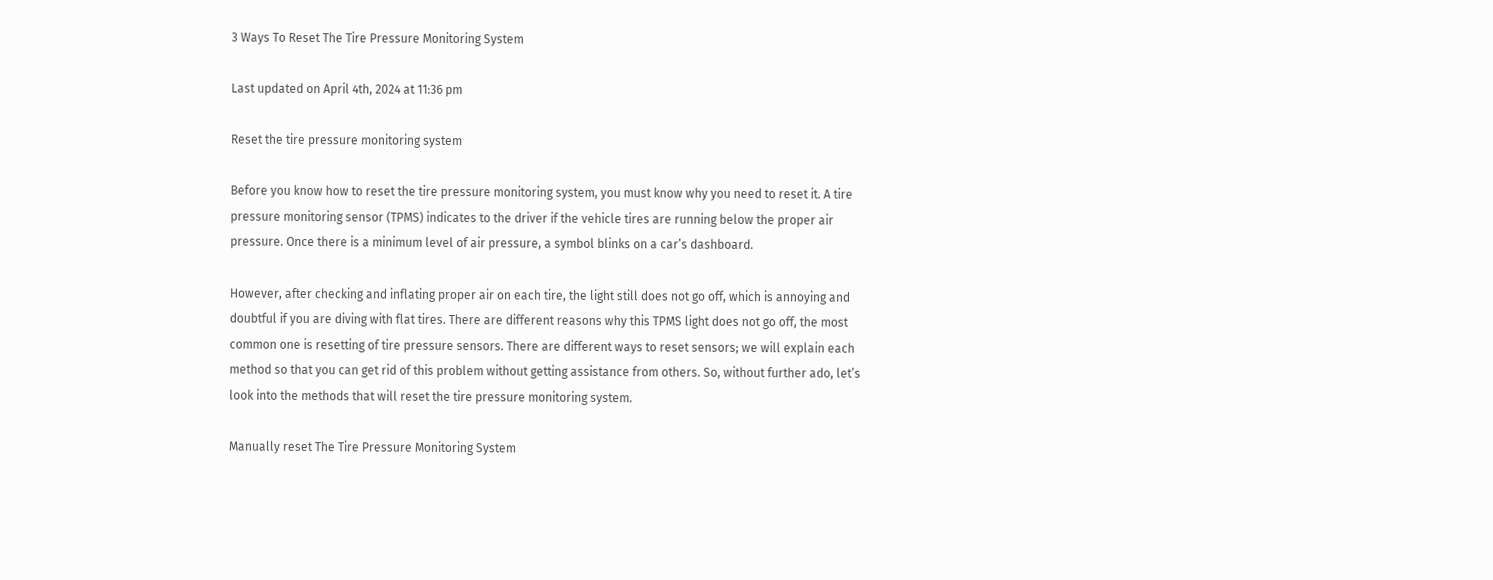3 Ways To Reset The Tire Pressure Monitoring System

Last updated on April 4th, 2024 at 11:36 pm

Reset the tire pressure monitoring system

Before you know how to reset the tire pressure monitoring system, you must know why you need to reset it. A tire pressure monitoring sensor (TPMS) indicates to the driver if the vehicle tires are running below the proper air pressure. Once there is a minimum level of air pressure, a symbol blinks on a car’s dashboard.

However, after checking and inflating proper air on each tire, the light still does not go off, which is annoying and doubtful if you are diving with flat tires. There are different reasons why this TPMS light does not go off, the most common one is resetting of tire pressure sensors. There are different ways to reset sensors; we will explain each method so that you can get rid of this problem without getting assistance from others. So, without further ado, let’s look into the methods that will reset the tire pressure monitoring system.

Manually reset The Tire Pressure Monitoring System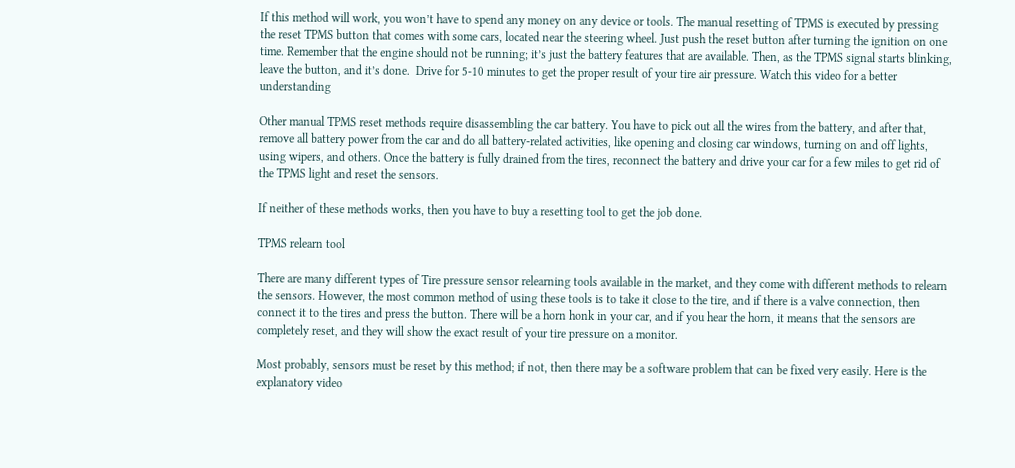If this method will work, you won’t have to spend any money on any device or tools. The manual resetting of TPMS is executed by pressing the reset TPMS button that comes with some cars, located near the steering wheel. Just push the reset button after turning the ignition on one time. Remember that the engine should not be running; it’s just the battery features that are available. Then, as the TPMS signal starts blinking, leave the button, and it’s done.  Drive for 5-10 minutes to get the proper result of your tire air pressure. Watch this video for a better understanding

Other manual TPMS reset methods require disassembling the car battery. You have to pick out all the wires from the battery, and after that, remove all battery power from the car and do all battery-related activities, like opening and closing car windows, turning on and off lights, using wipers, and others. Once the battery is fully drained from the tires, reconnect the battery and drive your car for a few miles to get rid of the TPMS light and reset the sensors.

If neither of these methods works, then you have to buy a resetting tool to get the job done.

TPMS relearn tool

There are many different types of Tire pressure sensor relearning tools available in the market, and they come with different methods to relearn the sensors. However, the most common method of using these tools is to take it close to the tire, and if there is a valve connection, then connect it to the tires and press the button. There will be a horn honk in your car, and if you hear the horn, it means that the sensors are completely reset, and they will show the exact result of your tire pressure on a monitor.

Most probably, sensors must be reset by this method; if not, then there may be a software problem that can be fixed very easily. Here is the explanatory video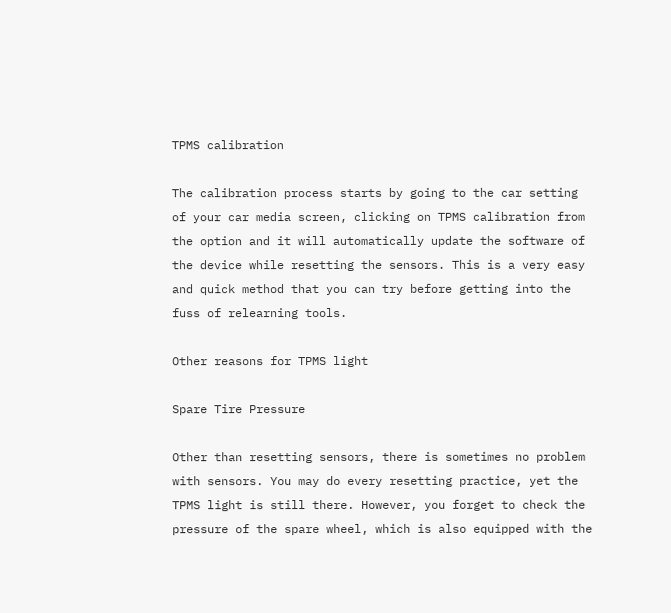TPMS calibration

The calibration process starts by going to the car setting of your car media screen, clicking on TPMS calibration from the option and it will automatically update the software of the device while resetting the sensors. This is a very easy and quick method that you can try before getting into the fuss of relearning tools.

Other reasons for TPMS light

Spare Tire Pressure

Other than resetting sensors, there is sometimes no problem with sensors. You may do every resetting practice, yet the TPMS light is still there. However, you forget to check the pressure of the spare wheel, which is also equipped with the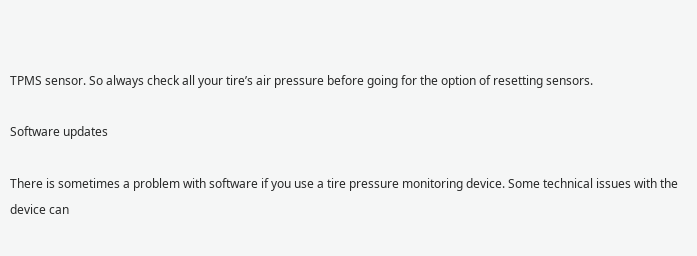TPMS sensor. So always check all your tire’s air pressure before going for the option of resetting sensors.

Software updates

There is sometimes a problem with software if you use a tire pressure monitoring device. Some technical issues with the device can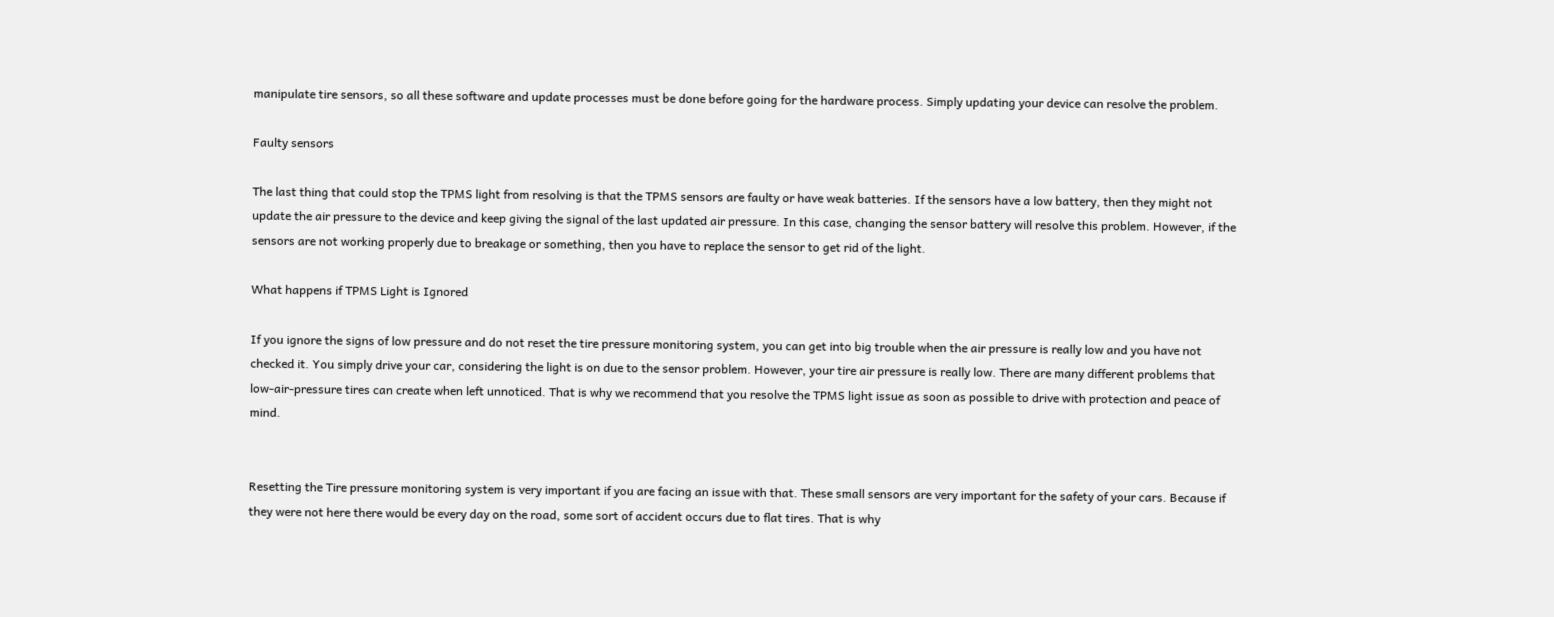manipulate tire sensors, so all these software and update processes must be done before going for the hardware process. Simply updating your device can resolve the problem.

Faulty sensors

The last thing that could stop the TPMS light from resolving is that the TPMS sensors are faulty or have weak batteries. If the sensors have a low battery, then they might not update the air pressure to the device and keep giving the signal of the last updated air pressure. In this case, changing the sensor battery will resolve this problem. However, if the sensors are not working properly due to breakage or something, then you have to replace the sensor to get rid of the light.

What happens if TPMS Light is Ignored

If you ignore the signs of low pressure and do not reset the tire pressure monitoring system, you can get into big trouble when the air pressure is really low and you have not checked it. You simply drive your car, considering the light is on due to the sensor problem. However, your tire air pressure is really low. There are many different problems that low-air-pressure tires can create when left unnoticed. That is why we recommend that you resolve the TPMS light issue as soon as possible to drive with protection and peace of mind.


Resetting the Tire pressure monitoring system is very important if you are facing an issue with that. These small sensors are very important for the safety of your cars. Because if they were not here there would be every day on the road, some sort of accident occurs due to flat tires. That is why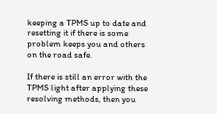keeping a TPMS up to date and resetting it if there is some problem keeps you and others on the road safe.

If there is still an error with the TPMS light after applying these resolving methods, then you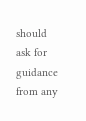should ask for guidance from any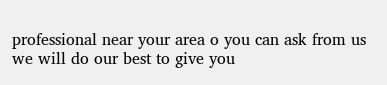professional near your area o you can ask from us we will do our best to give you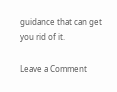guidance that can get you rid of it.

Leave a Comment